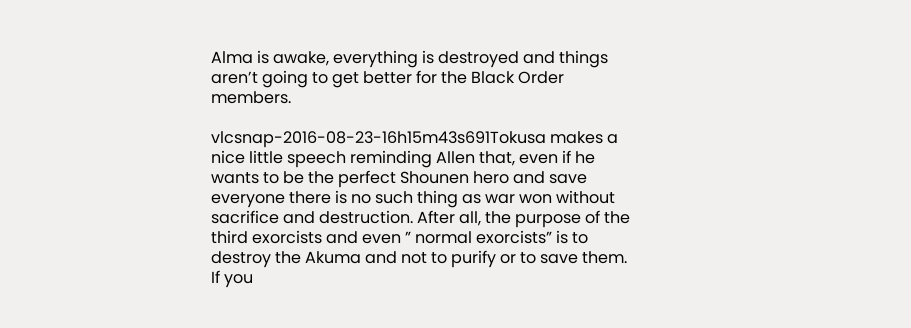Alma is awake, everything is destroyed and things aren’t going to get better for the Black Order members.

vlcsnap-2016-08-23-16h15m43s691Tokusa makes a nice little speech reminding Allen that, even if he wants to be the perfect Shounen hero and save everyone there is no such thing as war won without sacrifice and destruction. After all, the purpose of the third exorcists and even ” normal exorcists” is to destroy the Akuma and not to purify or to save them. If you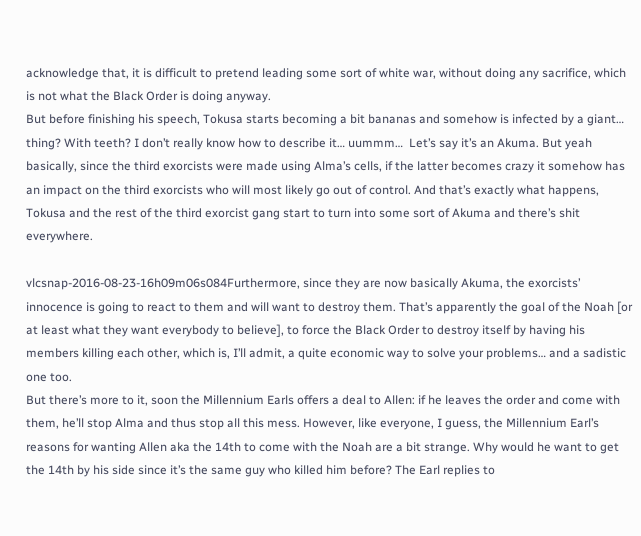acknowledge that, it is difficult to pretend leading some sort of white war, without doing any sacrifice, which is not what the Black Order is doing anyway.
But before finishing his speech, Tokusa starts becoming a bit bananas and somehow is infected by a giant… thing? With teeth? I don’t really know how to describe it… uummm…  Let’s say it’s an Akuma. But yeah basically, since the third exorcists were made using Alma’s cells, if the latter becomes crazy it somehow has an impact on the third exorcists who will most likely go out of control. And that’s exactly what happens, Tokusa and the rest of the third exorcist gang start to turn into some sort of Akuma and there’s shit everywhere.

vlcsnap-2016-08-23-16h09m06s084Furthermore, since they are now basically Akuma, the exorcists’ innocence is going to react to them and will want to destroy them. That’s apparently the goal of the Noah [or at least what they want everybody to believe], to force the Black Order to destroy itself by having his members killing each other, which is, I’ll admit, a quite economic way to solve your problems… and a sadistic one too.
But there’s more to it, soon the Millennium Earls offers a deal to Allen: if he leaves the order and come with them, he’ll stop Alma and thus stop all this mess. However, like everyone, I guess, the Millennium Earl’s reasons for wanting Allen aka the 14th to come with the Noah are a bit strange. Why would he want to get the 14th by his side since it’s the same guy who killed him before? The Earl replies to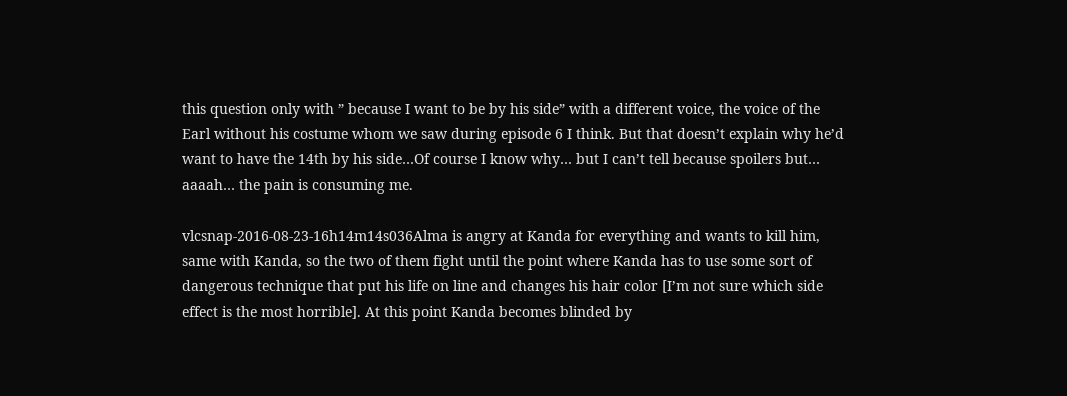this question only with ” because I want to be by his side” with a different voice, the voice of the Earl without his costume whom we saw during episode 6 I think. But that doesn’t explain why he’d want to have the 14th by his side…Of course I know why… but I can’t tell because spoilers but… aaaah… the pain is consuming me.

vlcsnap-2016-08-23-16h14m14s036Alma is angry at Kanda for everything and wants to kill him, same with Kanda, so the two of them fight until the point where Kanda has to use some sort of dangerous technique that put his life on line and changes his hair color [I’m not sure which side effect is the most horrible]. At this point Kanda becomes blinded by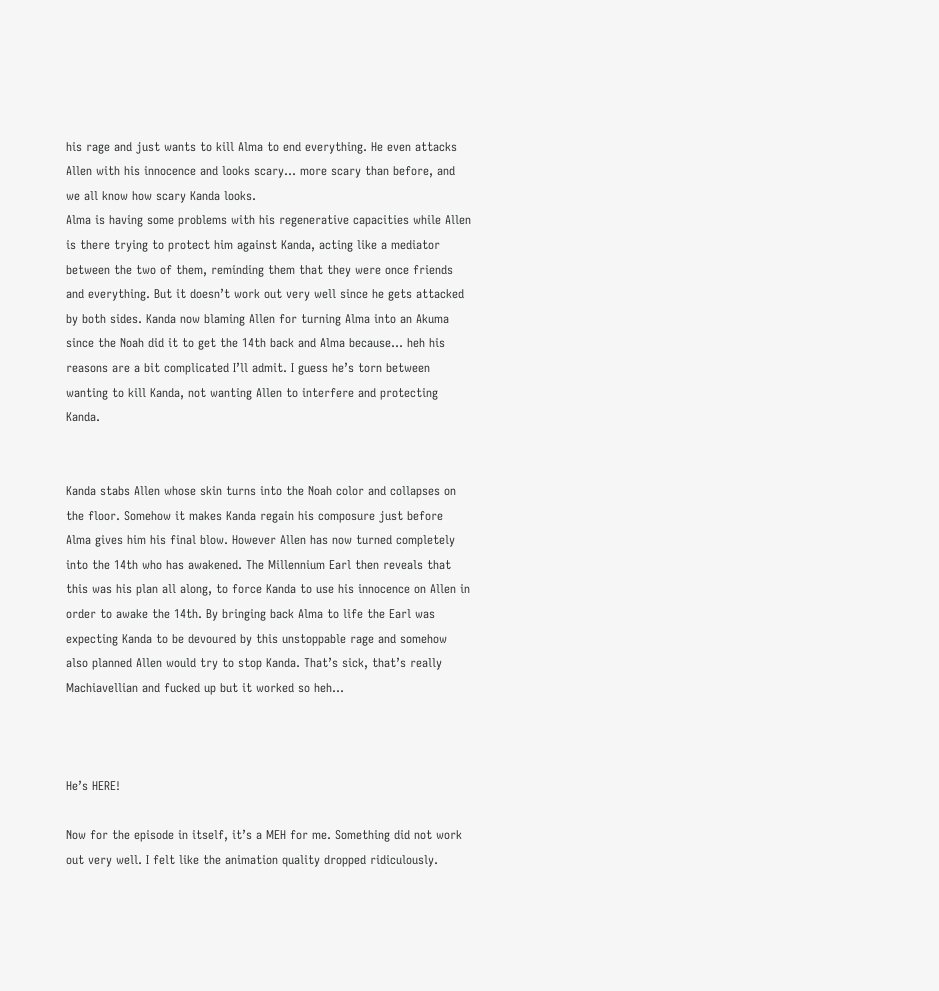his rage and just wants to kill Alma to end everything. He even attacks Allen with his innocence and looks scary… more scary than before, and we all know how scary Kanda looks.
Alma is having some problems with his regenerative capacities while Allen is there trying to protect him against Kanda, acting like a mediator between the two of them, reminding them that they were once friends and everything. But it doesn’t work out very well since he gets attacked by both sides. Kanda now blaming Allen for turning Alma into an Akuma since the Noah did it to get the 14th back and Alma because… heh his reasons are a bit complicated I’ll admit. I guess he’s torn between wanting to kill Kanda, not wanting Allen to interfere and protecting Kanda.


Kanda stabs Allen whose skin turns into the Noah color and collapses on the floor. Somehow it makes Kanda regain his composure just before Alma gives him his final blow. However Allen has now turned completely into the 14th who has awakened. The Millennium Earl then reveals that this was his plan all along, to force Kanda to use his innocence on Allen in order to awake the 14th. By bringing back Alma to life the Earl was expecting Kanda to be devoured by this unstoppable rage and somehow also planned Allen would try to stop Kanda. That’s sick, that’s really Machiavellian and fucked up but it worked so heh…



He’s HERE!

Now for the episode in itself, it’s a MEH for me. Something did not work out very well. I felt like the animation quality dropped ridiculously.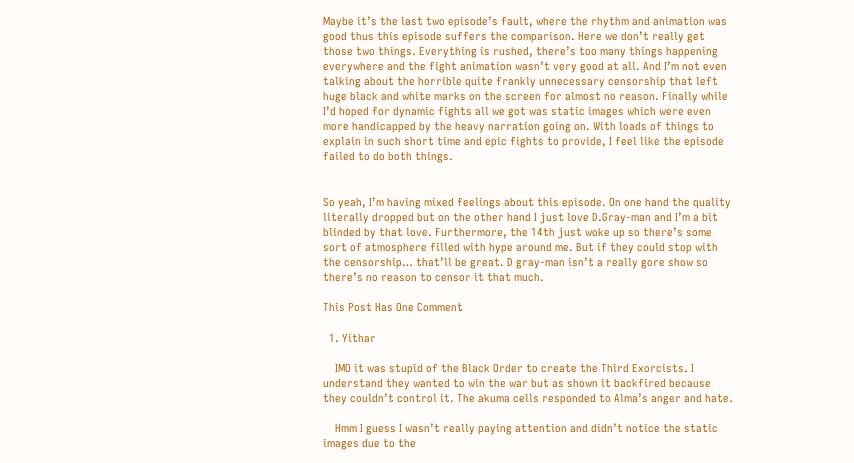Maybe it’s the last two episode’s fault, where the rhythm and animation was good thus this episode suffers the comparison. Here we don’t really get those two things. Everything is rushed, there’s too many things happening everywhere and the fight animation wasn’t very good at all. And I’m not even talking about the horrible quite frankly unnecessary censorship that left huge black and white marks on the screen for almost no reason. Finally while I’d hoped for dynamic fights all we got was static images which were even more handicapped by the heavy narration going on. With loads of things to explain in such short time and epic fights to provide, I feel like the episode failed to do both things.


So yeah, I’m having mixed feelings about this episode. On one hand the quality literally dropped but on the other hand I just love D.Gray-man and I’m a bit blinded by that love. Furthermore, the 14th just woke up so there’s some sort of atmosphere filled with hype around me. But if they could stop with the censorship… that’ll be great. D gray-man isn’t a really gore show so there’s no reason to censor it that much.

This Post Has One Comment

  1. Yithar

    IMO it was stupid of the Black Order to create the Third Exorcists. I understand they wanted to win the war but as shown it backfired because they couldn’t control it. The akuma cells responded to Alma’s anger and hate.

    Hmm I guess I wasn’t really paying attention and didn’t notice the static images due to the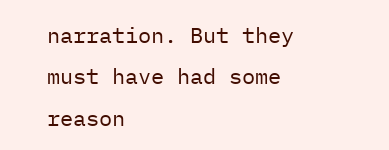narration. But they must have had some reason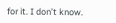for it. I don’t know.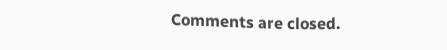Comments are closed.